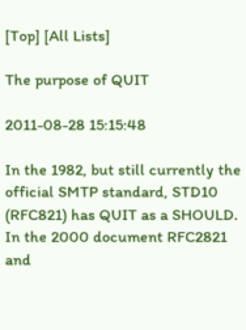[Top] [All Lists]

The purpose of QUIT

2011-08-28 15:15:48

In the 1982, but still currently the official SMTP standard, STD10 (RFC821) has QUIT as a SHOULD. In the 2000 document RFC2821 and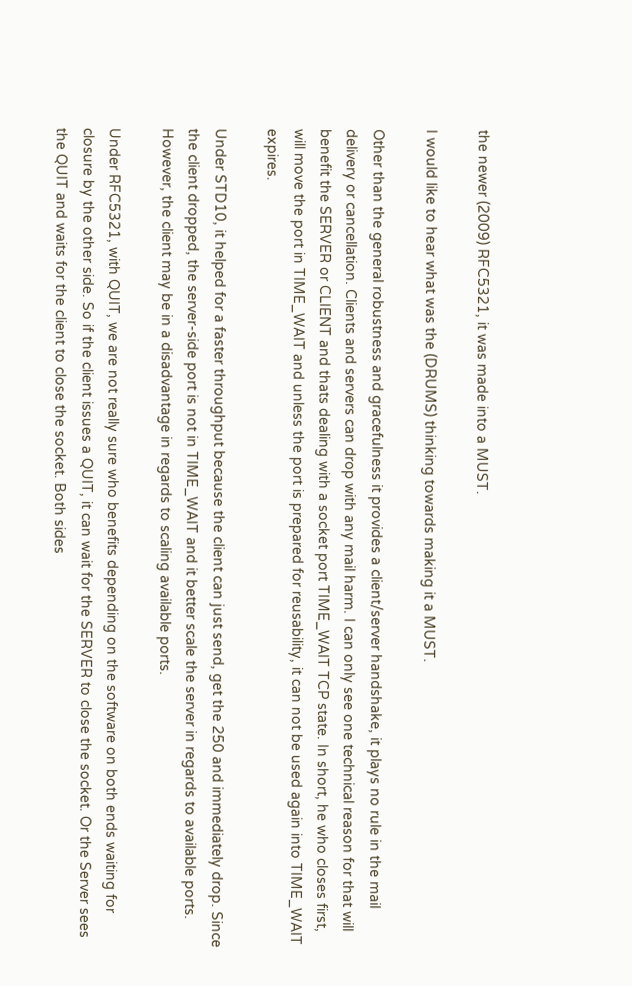the newer (2009) RFC5321, it was made into a MUST.

I would like to hear what was the (DRUMS) thinking towards making it a MUST.

Other than the general robustness and gracefulness it provides a client/server handshake, it plays no rule in the mail delivery or cancellation. Clients and servers can drop with any mail harm. I can only see one technical reason for that will benefit the SERVER or CLIENT and thats dealing with a socket port TIME_WAIT TCP state. In short, he who closes first, will move the port in TIME_WAIT and unless the port is prepared for reusability, it can not be used again into TIME_WAIT expires.

Under STD10, it helped for a faster throughput because the client can just send, get the 250 and immediately drop. Since the client dropped, the server-side port is not in TIME_WAIT and it better scale the server in regards to available ports. However, the client may be in a disadvantage in regards to scaling available ports.

Under RFC5321, with QUIT, we are not really sure who benefits depending on the software on both ends waiting for closure by the other side. So if the client issues a QUIT, it can wait for the SERVER to close the socket. Or the Server sees the QUIT and waits for the client to close the socket. Both sides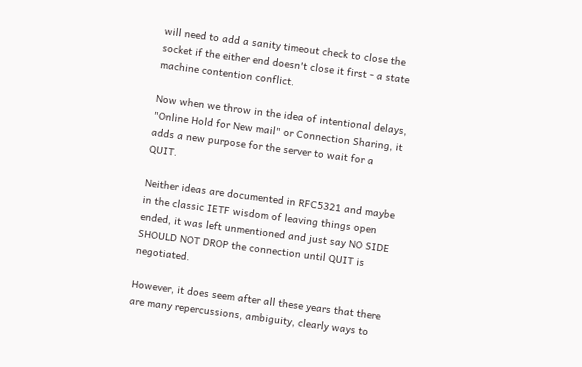will need to add a sanity timeout check to close the socket if the either end doesn't close it first - a state machine contention conflict.

Now when we throw in the idea of intentional delays, "Online Hold for New mail" or Connection Sharing, it adds a new purpose for the server to wait for a QUIT.

Neither ideas are documented in RFC5321 and maybe in the classic IETF wisdom of leaving things open ended, it was left unmentioned and just say NO SIDE SHOULD NOT DROP the connection until QUIT is negotiated.

However, it does seem after all these years that there are many repercussions, ambiguity, clearly ways to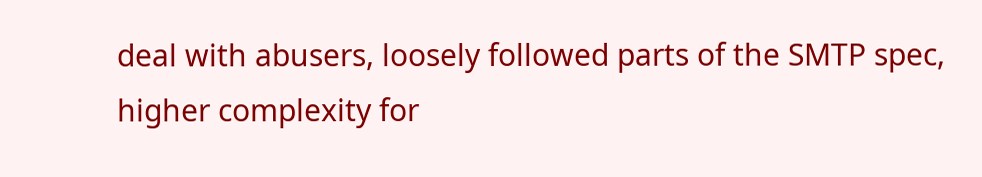deal with abusers, loosely followed parts of the SMTP spec, higher complexity for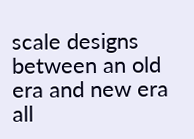scale designs between an old era and new era all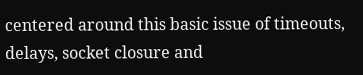centered around this basic issue of timeouts, delays, socket closure and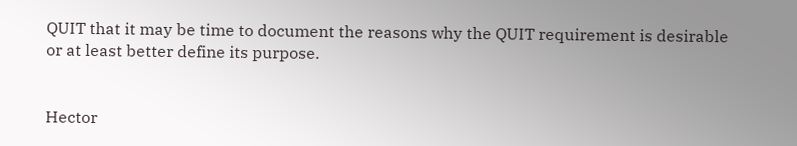QUIT that it may be time to document the reasons why the QUIT requirement is desirable or at least better define its purpose.


Hector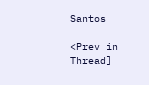Santos

<Prev in Thread]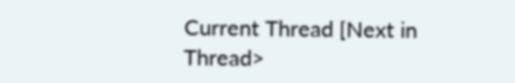Current Thread [Next in Thread>